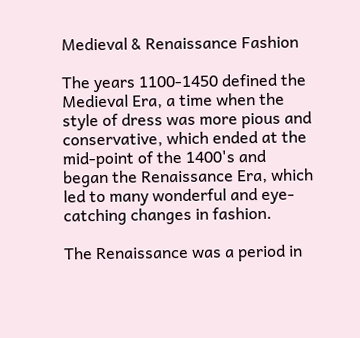Medieval & Renaissance Fashion

The years 1100-1450 defined the Medieval Era, a time when the style of dress was more pious and conservative, which ended at the mid-point of the 1400's and began the Renaissance Era, which led to many wonderful and eye-catching changes in fashion.

The Renaissance was a period in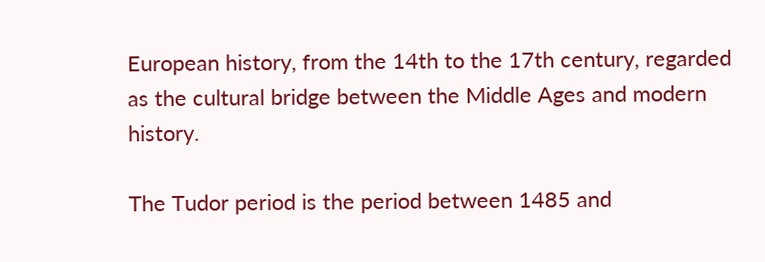European history, from the 14th to the 17th century, regarded as the cultural bridge between the Middle Ages and modern history.

The Tudor period is the period between 1485 and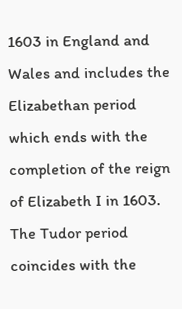1603 in England and Wales and includes the Elizabethan period which ends with the completion of the reign of Elizabeth I in 1603. The Tudor period coincides with the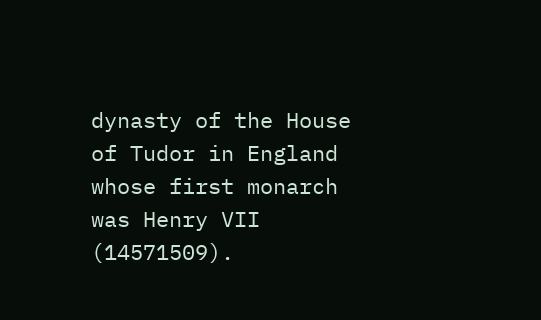dynasty of the House of Tudor in England whose first monarch was Henry VII (14571509).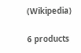(Wikipedia)

6 products